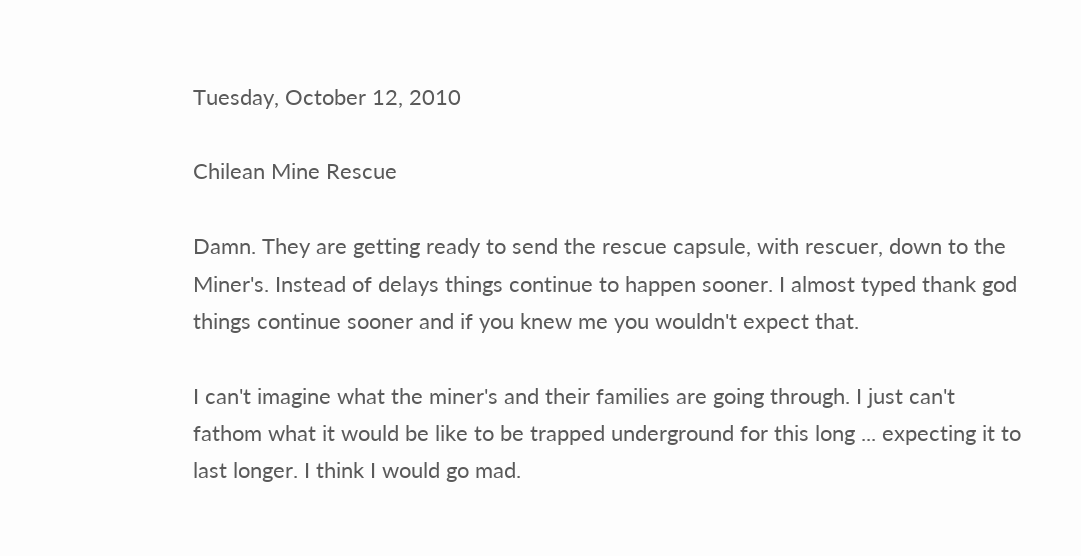Tuesday, October 12, 2010

Chilean Mine Rescue

Damn. They are getting ready to send the rescue capsule, with rescuer, down to the Miner's. Instead of delays things continue to happen sooner. I almost typed thank god things continue sooner and if you knew me you wouldn't expect that.

I can't imagine what the miner's and their families are going through. I just can't fathom what it would be like to be trapped underground for this long ... expecting it to last longer. I think I would go mad.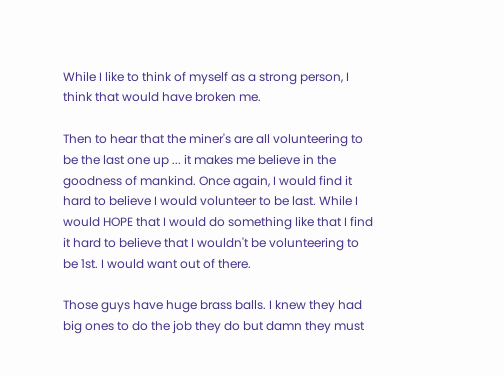While I like to think of myself as a strong person, I think that would have broken me.

Then to hear that the miner's are all volunteering to be the last one up ... it makes me believe in the goodness of mankind. Once again, I would find it hard to believe I would volunteer to be last. While I would HOPE that I would do something like that I find it hard to believe that I wouldn't be volunteering to be 1st. I would want out of there.

Those guys have huge brass balls. I knew they had big ones to do the job they do but damn they must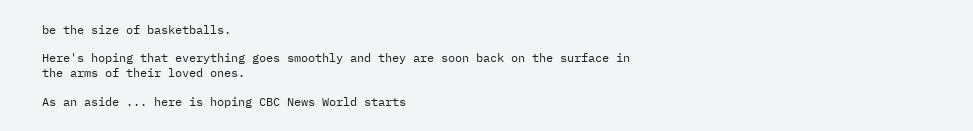be the size of basketballs.

Here's hoping that everything goes smoothly and they are soon back on the surface in the arms of their loved ones.

As an aside ... here is hoping CBC News World starts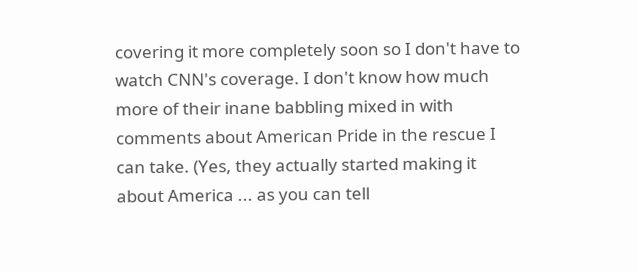covering it more completely soon so I don't have to watch CNN's coverage. I don't know how much more of their inane babbling mixed in with comments about American Pride in the rescue I can take. (Yes, they actually started making it about America ... as you can tell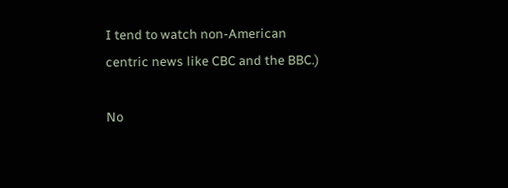I tend to watch non-American centric news like CBC and the BBC.)

No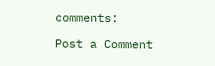comments:

Post a Comment